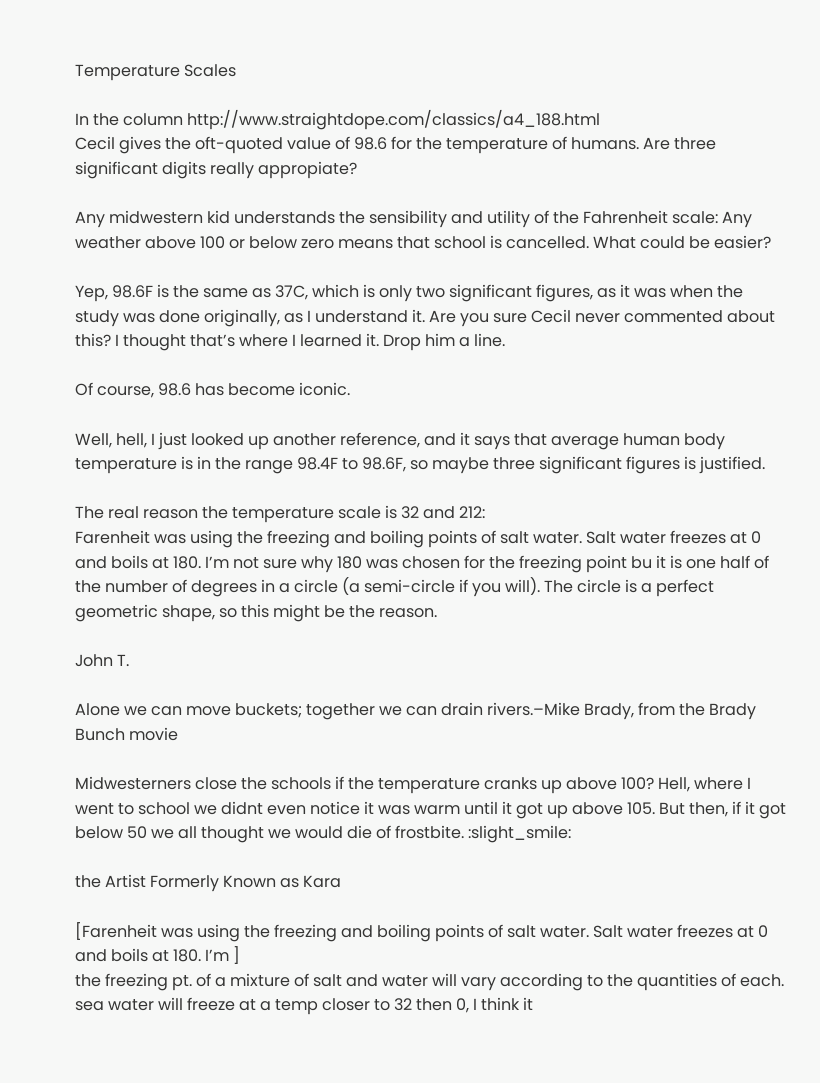Temperature Scales

In the column http://www.straightdope.com/classics/a4_188.html
Cecil gives the oft-quoted value of 98.6 for the temperature of humans. Are three significant digits really appropiate?

Any midwestern kid understands the sensibility and utility of the Fahrenheit scale: Any weather above 100 or below zero means that school is cancelled. What could be easier?

Yep, 98.6F is the same as 37C, which is only two significant figures, as it was when the study was done originally, as I understand it. Are you sure Cecil never commented about this? I thought that’s where I learned it. Drop him a line.

Of course, 98.6 has become iconic.

Well, hell, I just looked up another reference, and it says that average human body temperature is in the range 98.4F to 98.6F, so maybe three significant figures is justified.

The real reason the temperature scale is 32 and 212:
Farenheit was using the freezing and boiling points of salt water. Salt water freezes at 0 and boils at 180. I’m not sure why 180 was chosen for the freezing point bu it is one half of the number of degrees in a circle (a semi-circle if you will). The circle is a perfect geometric shape, so this might be the reason.

John T.

Alone we can move buckets; together we can drain rivers.–Mike Brady, from the Brady Bunch movie

Midwesterners close the schools if the temperature cranks up above 100? Hell, where I went to school we didnt even notice it was warm until it got up above 105. But then, if it got below 50 we all thought we would die of frostbite. :slight_smile:

the Artist Formerly Known as Kara

[Farenheit was using the freezing and boiling points of salt water. Salt water freezes at 0 and boils at 180. I’m ]
the freezing pt. of a mixture of salt and water will vary according to the quantities of each.
sea water will freeze at a temp closer to 32 then 0, I think it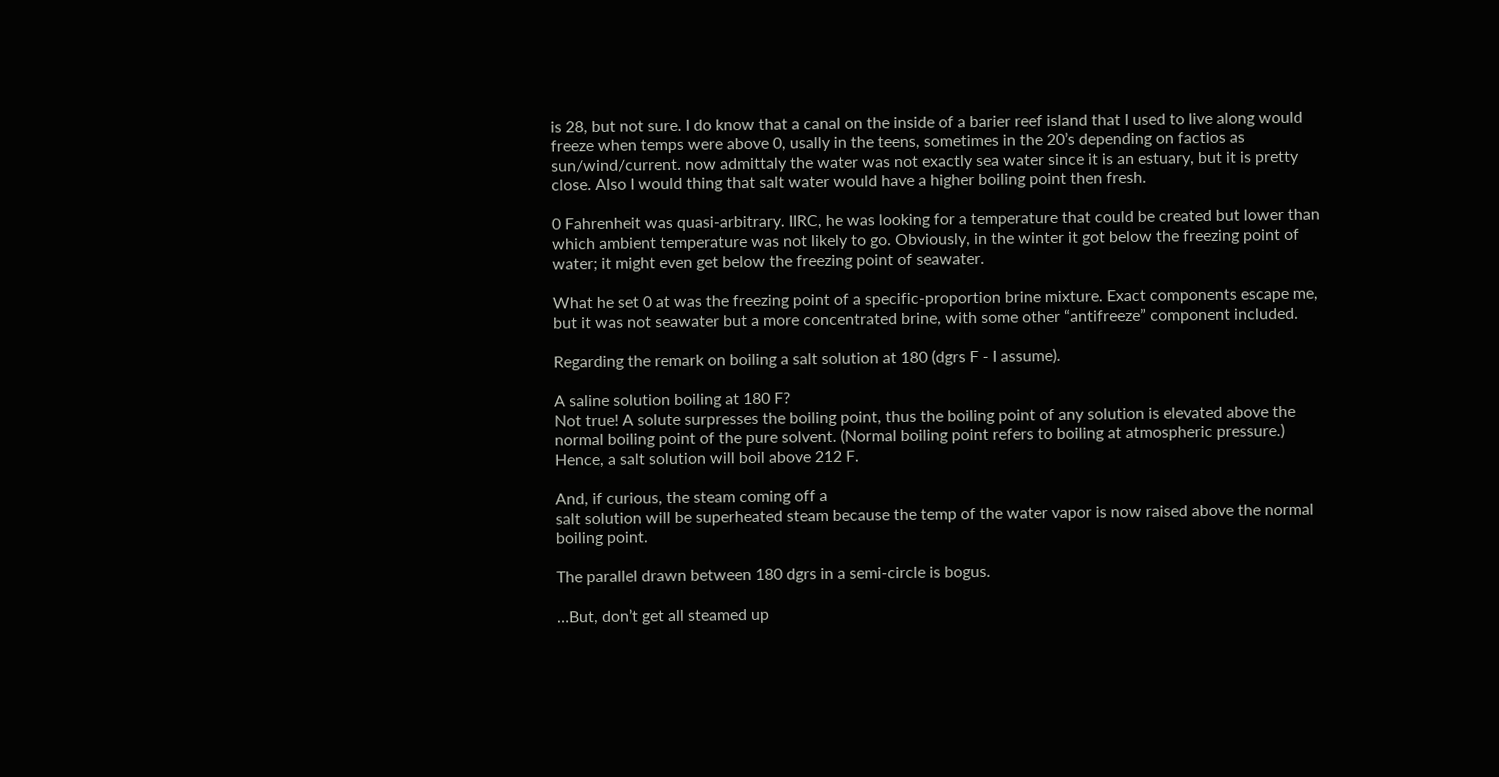is 28, but not sure. I do know that a canal on the inside of a barier reef island that I used to live along would freeze when temps were above 0, usally in the teens, sometimes in the 20’s depending on factios as sun/wind/current. now admittaly the water was not exactly sea water since it is an estuary, but it is pretty close. Also I would thing that salt water would have a higher boiling point then fresh.

0 Fahrenheit was quasi-arbitrary. IIRC, he was looking for a temperature that could be created but lower than which ambient temperature was not likely to go. Obviously, in the winter it got below the freezing point of water; it might even get below the freezing point of seawater.

What he set 0 at was the freezing point of a specific-proportion brine mixture. Exact components escape me, but it was not seawater but a more concentrated brine, with some other “antifreeze” component included.

Regarding the remark on boiling a salt solution at 180 (dgrs F - I assume).

A saline solution boiling at 180 F?
Not true! A solute surpresses the boiling point, thus the boiling point of any solution is elevated above the normal boiling point of the pure solvent. (Normal boiling point refers to boiling at atmospheric pressure.)
Hence, a salt solution will boil above 212 F.

And, if curious, the steam coming off a
salt solution will be superheated steam because the temp of the water vapor is now raised above the normal boiling point.

The parallel drawn between 180 dgrs in a semi-circle is bogus.

…But, don’t get all steamed up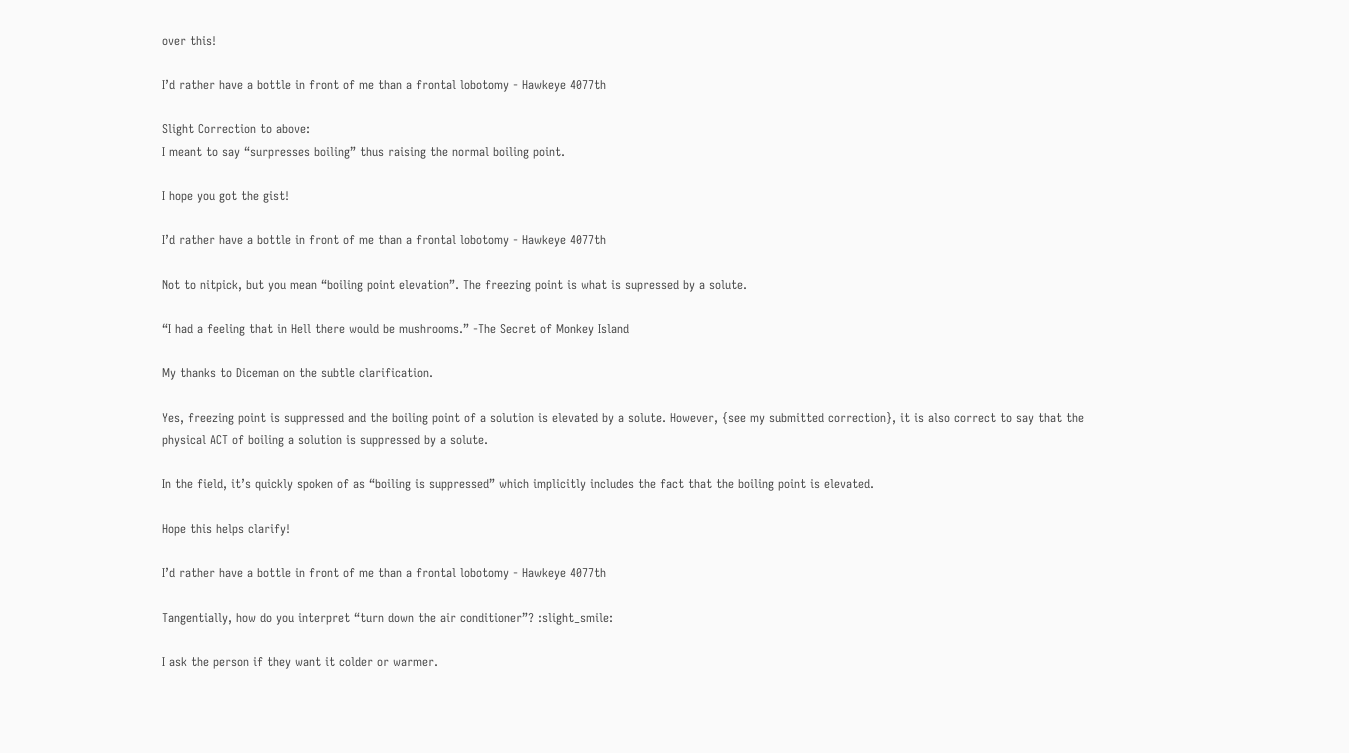over this!

I’d rather have a bottle in front of me than a frontal lobotomy - Hawkeye 4077th

Slight Correction to above:
I meant to say “surpresses boiling” thus raising the normal boiling point.

I hope you got the gist!

I’d rather have a bottle in front of me than a frontal lobotomy - Hawkeye 4077th

Not to nitpick, but you mean “boiling point elevation”. The freezing point is what is supressed by a solute.

“I had a feeling that in Hell there would be mushrooms.” -The Secret of Monkey Island

My thanks to Diceman on the subtle clarification.

Yes, freezing point is suppressed and the boiling point of a solution is elevated by a solute. However, {see my submitted correction}, it is also correct to say that the physical ACT of boiling a solution is suppressed by a solute.

In the field, it’s quickly spoken of as “boiling is suppressed” which implicitly includes the fact that the boiling point is elevated.

Hope this helps clarify!

I’d rather have a bottle in front of me than a frontal lobotomy - Hawkeye 4077th

Tangentially, how do you interpret “turn down the air conditioner”? :slight_smile:

I ask the person if they want it colder or warmer.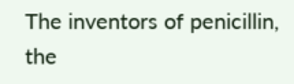The inventors of penicillin, the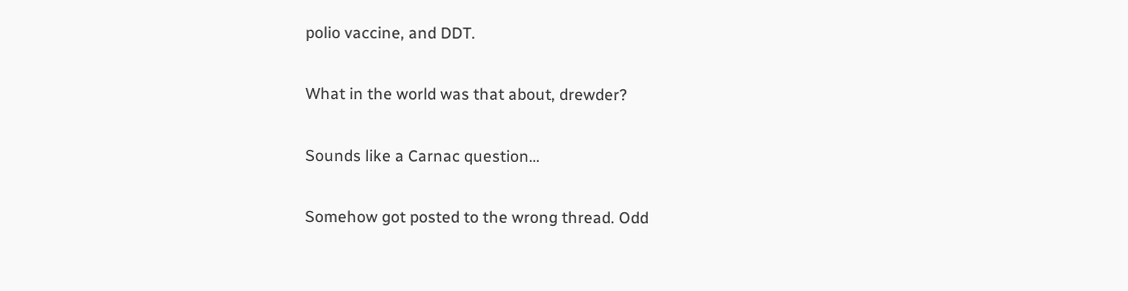polio vaccine, and DDT.

What in the world was that about, drewder?

Sounds like a Carnac question…

Somehow got posted to the wrong thread. Odd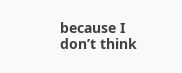because I don’t think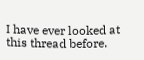I have ever looked at this thread before.